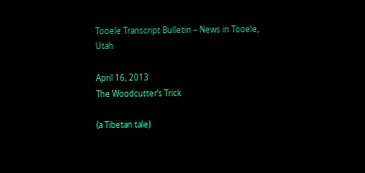Tooele Transcript Bulletin – News in Tooele, Utah

April 16, 2013
The Woodcutter’s Trick

(a Tibetan tale)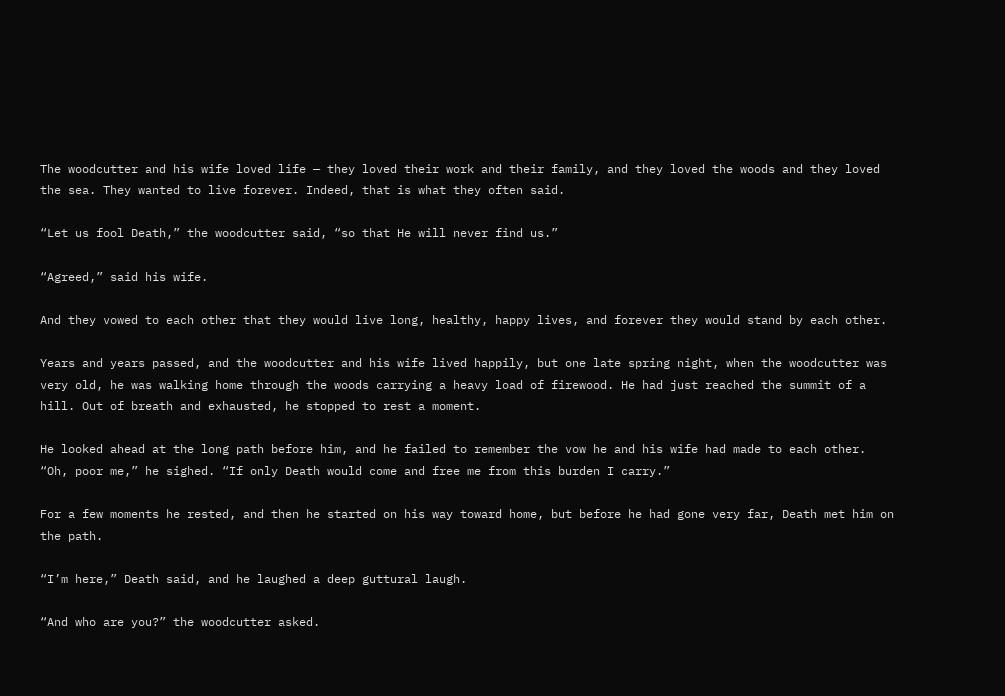The woodcutter and his wife loved life — they loved their work and their family, and they loved the woods and they loved the sea. They wanted to live forever. Indeed, that is what they often said.

“Let us fool Death,” the woodcutter said, “so that He will never find us.”

“Agreed,” said his wife.

And they vowed to each other that they would live long, healthy, happy lives, and forever they would stand by each other.

Years and years passed, and the woodcutter and his wife lived happily, but one late spring night, when the woodcutter was very old, he was walking home through the woods carrying a heavy load of firewood. He had just reached the summit of a hill. Out of breath and exhausted, he stopped to rest a moment.

He looked ahead at the long path before him, and he failed to remember the vow he and his wife had made to each other. “Oh, poor me,” he sighed. “If only Death would come and free me from this burden I carry.”

For a few moments he rested, and then he started on his way toward home, but before he had gone very far, Death met him on the path.

“I’m here,” Death said, and he laughed a deep guttural laugh.

“And who are you?” the woodcutter asked.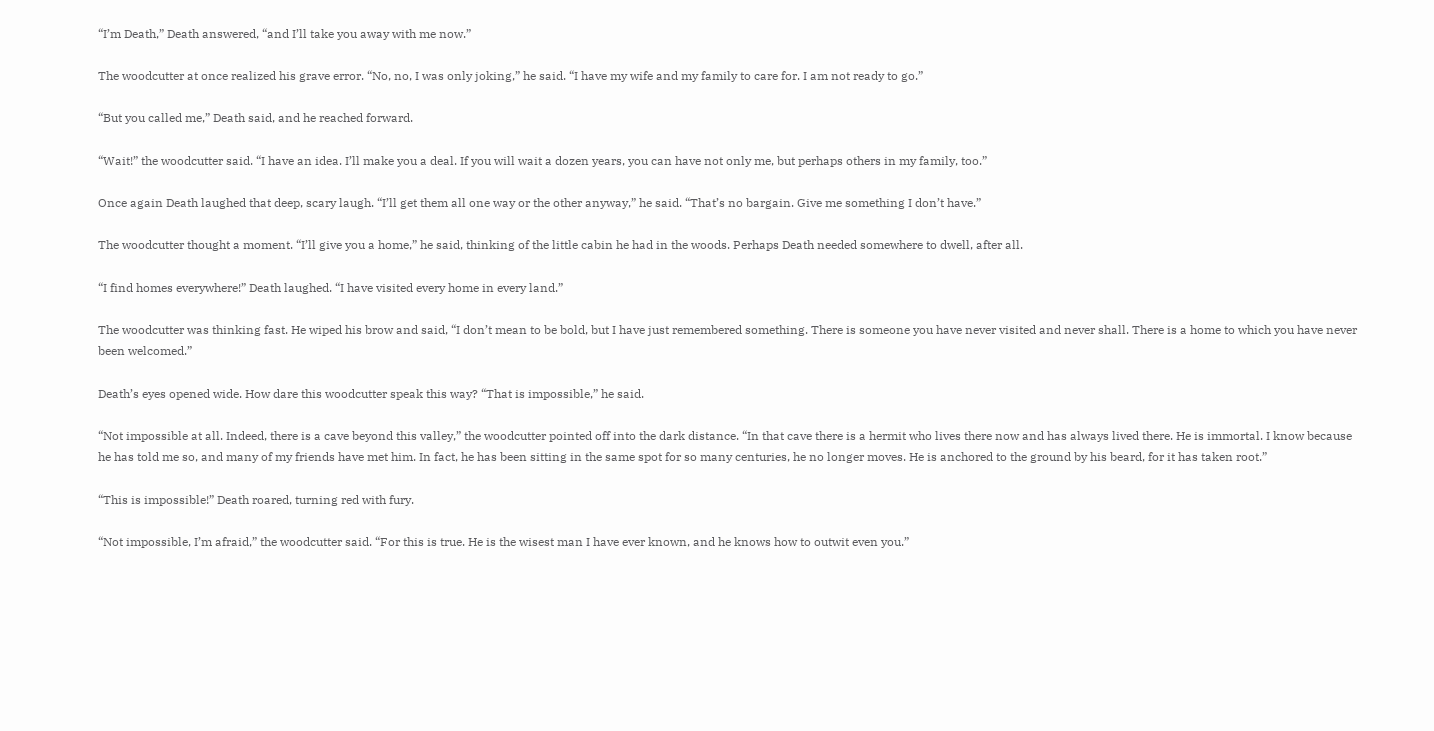“I’m Death,” Death answered, “and I’ll take you away with me now.”

The woodcutter at once realized his grave error. “No, no, I was only joking,” he said. “I have my wife and my family to care for. I am not ready to go.”

“But you called me,” Death said, and he reached forward.

“Wait!” the woodcutter said. “I have an idea. I’ll make you a deal. If you will wait a dozen years, you can have not only me, but perhaps others in my family, too.”

Once again Death laughed that deep, scary laugh. “I’ll get them all one way or the other anyway,” he said. “That’s no bargain. Give me something I don’t have.”

The woodcutter thought a moment. “I’ll give you a home,” he said, thinking of the little cabin he had in the woods. Perhaps Death needed somewhere to dwell, after all.

“I find homes everywhere!” Death laughed. “I have visited every home in every land.”

The woodcutter was thinking fast. He wiped his brow and said, “I don’t mean to be bold, but I have just remembered something. There is someone you have never visited and never shall. There is a home to which you have never been welcomed.”

Death’s eyes opened wide. How dare this woodcutter speak this way? “That is impossible,” he said.

“Not impossible at all. Indeed, there is a cave beyond this valley,” the woodcutter pointed off into the dark distance. “In that cave there is a hermit who lives there now and has always lived there. He is immortal. I know because he has told me so, and many of my friends have met him. In fact, he has been sitting in the same spot for so many centuries, he no longer moves. He is anchored to the ground by his beard, for it has taken root.”

“This is impossible!” Death roared, turning red with fury.

“Not impossible, I’m afraid,” the woodcutter said. “For this is true. He is the wisest man I have ever known, and he knows how to outwit even you.”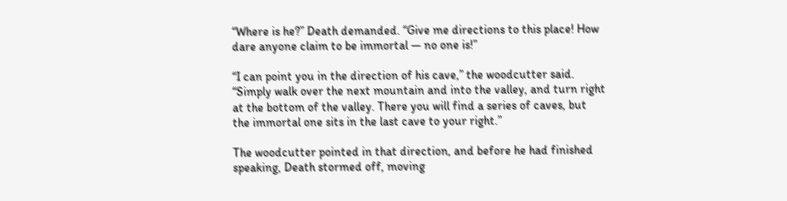“Where is he?” Death demanded. “Give me directions to this place! How dare anyone claim to be immortal — no one is!”

“I can point you in the direction of his cave,” the woodcutter said. “Simply walk over the next mountain and into the valley, and turn right at the bottom of the valley. There you will find a series of caves, but the immortal one sits in the last cave to your right.”

The woodcutter pointed in that direction, and before he had finished speaking, Death stormed off, moving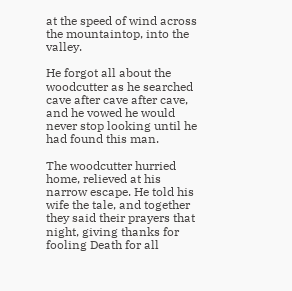at the speed of wind across the mountaintop, into the valley.

He forgot all about the woodcutter as he searched cave after cave after cave, and he vowed he would never stop looking until he had found this man.

The woodcutter hurried home, relieved at his narrow escape. He told his wife the tale, and together they said their prayers that night, giving thanks for fooling Death for all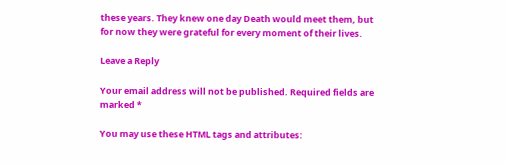these years. They knew one day Death would meet them, but for now they were grateful for every moment of their lives.

Leave a Reply

Your email address will not be published. Required fields are marked *

You may use these HTML tags and attributes: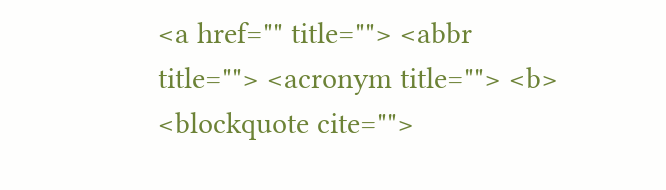<a href="" title=""> <abbr title=""> <acronym title=""> <b> <blockquote cite="">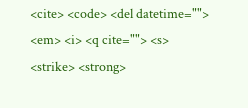<cite> <code> <del datetime=""> <em> <i> <q cite=""> <s> <strike> <strong>